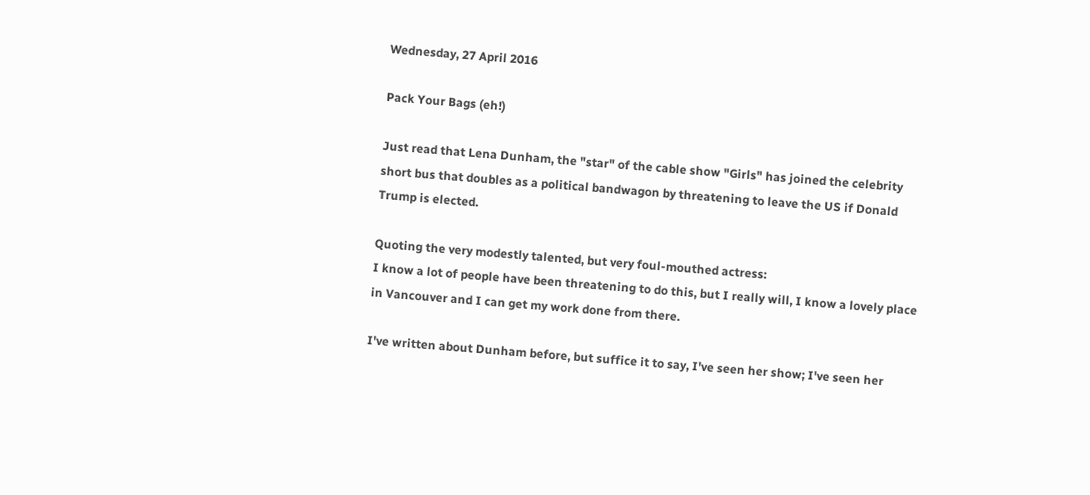Wednesday, 27 April 2016

Pack Your Bags (eh!)

Just read that Lena Dunham, the "star" of the cable show "Girls" has joined the celebrity short bus that doubles as a political bandwagon by threatening to leave the US if Donald Trump is elected.

Quoting the very modestly talented, but very foul-mouthed actress:
I know a lot of people have been threatening to do this, but I really will, I know a lovely place in Vancouver and I can get my work done from there.

I've written about Dunham before, but suffice it to say, I've seen her show; I've seen her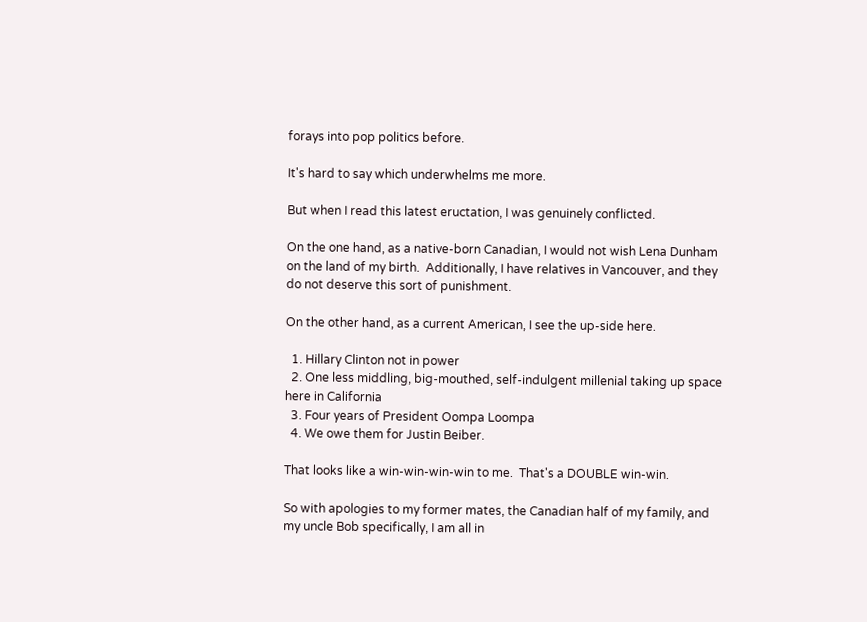forays into pop politics before.

It's hard to say which underwhelms me more.

But when I read this latest eructation, I was genuinely conflicted.

On the one hand, as a native-born Canadian, I would not wish Lena Dunham on the land of my birth.  Additionally, I have relatives in Vancouver, and they do not deserve this sort of punishment.

On the other hand, as a current American, I see the up-side here.

  1. Hillary Clinton not in power
  2. One less middling, big-mouthed, self-indulgent millenial taking up space here in California
  3. Four years of President Oompa Loompa
  4. We owe them for Justin Beiber.

That looks like a win-win-win-win to me.  That's a DOUBLE win-win.

So with apologies to my former mates, the Canadian half of my family, and my uncle Bob specifically, I am all in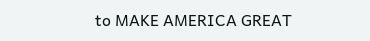to MAKE AMERICA GREAT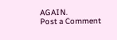AGAIN.
Post a Comment